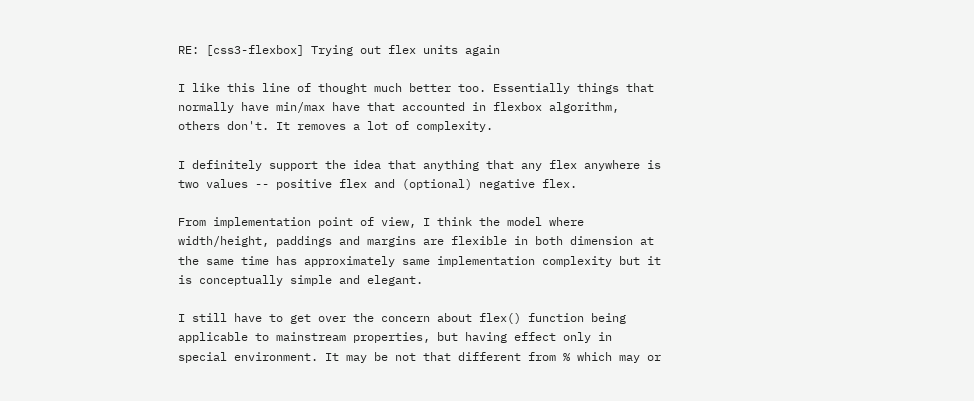RE: [css3-flexbox] Trying out flex units again

I like this line of thought much better too. Essentially things that normally have min/max have that accounted in flexbox algorithm, others don't. It removes a lot of complexity.

I definitely support the idea that anything that any flex anywhere is two values -- positive flex and (optional) negative flex.

From implementation point of view, I think the model where width/height, paddings and margins are flexible in both dimension at the same time has approximately same implementation complexity but it is conceptually simple and elegant.

I still have to get over the concern about flex() function being applicable to mainstream properties, but having effect only in special environment. It may be not that different from % which may or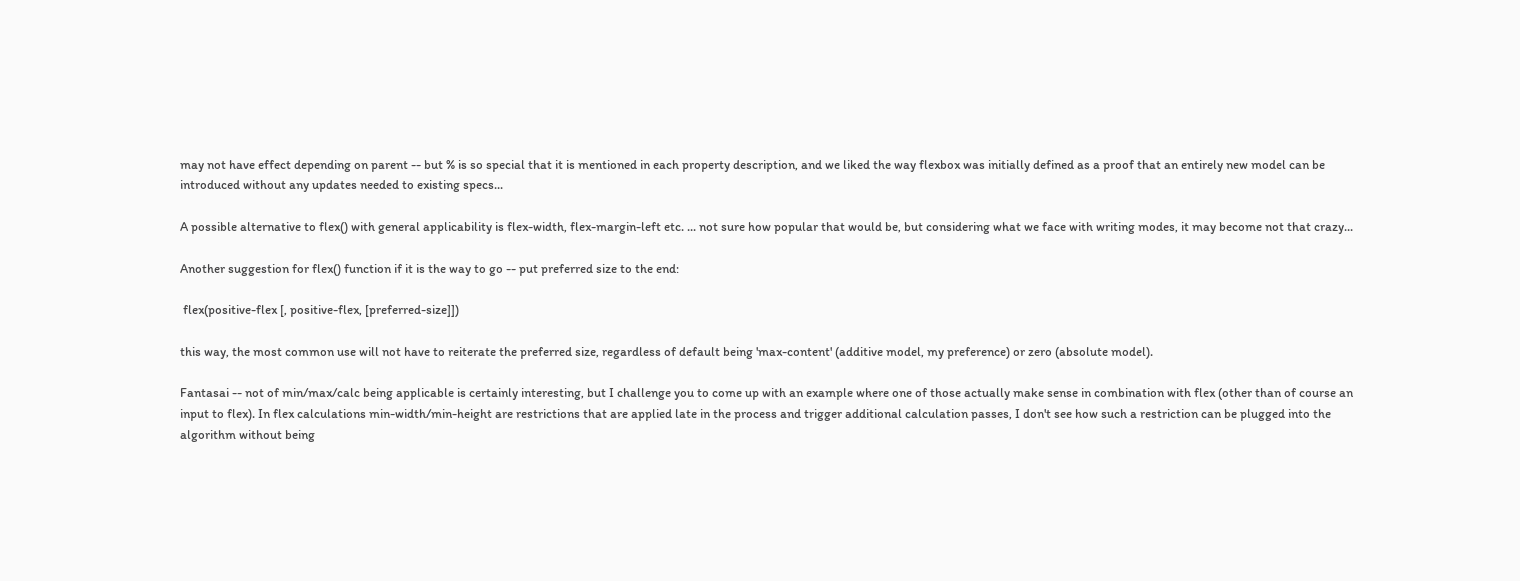may not have effect depending on parent -- but % is so special that it is mentioned in each property description, and we liked the way flexbox was initially defined as a proof that an entirely new model can be introduced without any updates needed to existing specs...

A possible alternative to flex() with general applicability is flex-width, flex-margin-left etc. ... not sure how popular that would be, but considering what we face with writing modes, it may become not that crazy...

Another suggestion for flex() function if it is the way to go -- put preferred size to the end:

 flex(positive-flex [, positive-flex, [preferred-size]])

this way, the most common use will not have to reiterate the preferred size, regardless of default being 'max-content' (additive model, my preference) or zero (absolute model).

Fantasai -- not of min/max/calc being applicable is certainly interesting, but I challenge you to come up with an example where one of those actually make sense in combination with flex (other than of course an input to flex). In flex calculations min-width/min-height are restrictions that are applied late in the process and trigger additional calculation passes, I don't see how such a restriction can be plugged into the algorithm without being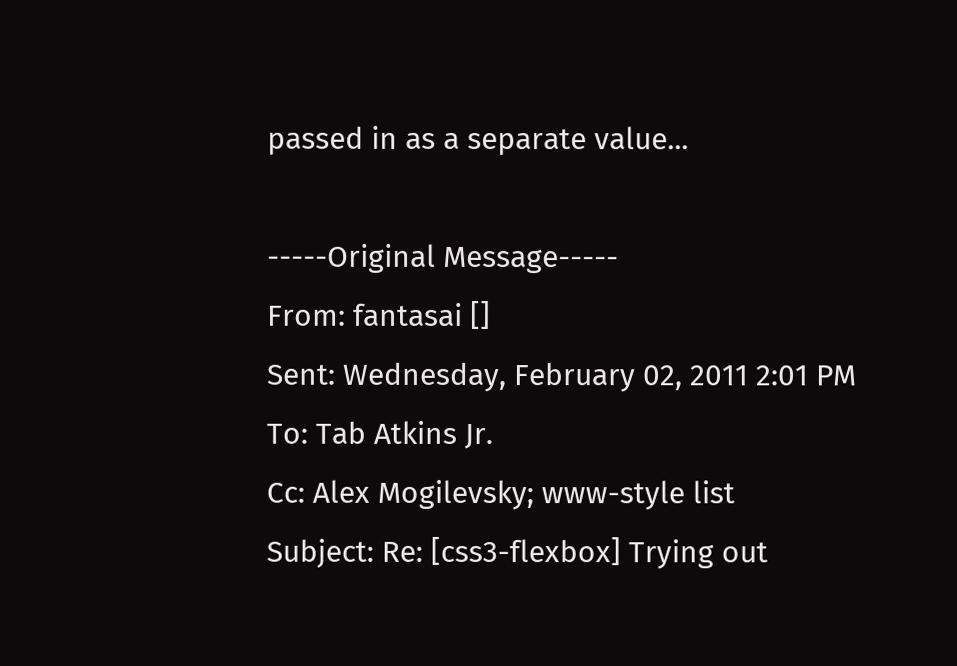passed in as a separate value...

-----Original Message-----
From: fantasai []
Sent: Wednesday, February 02, 2011 2:01 PM
To: Tab Atkins Jr.
Cc: Alex Mogilevsky; www-style list
Subject: Re: [css3-flexbox] Trying out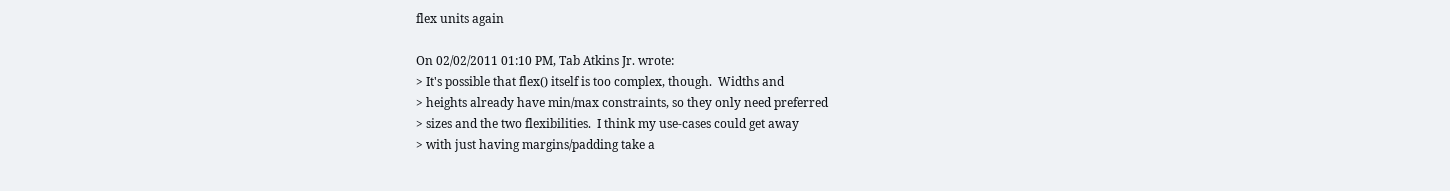flex units again

On 02/02/2011 01:10 PM, Tab Atkins Jr. wrote:
> It's possible that flex() itself is too complex, though.  Widths and
> heights already have min/max constraints, so they only need preferred
> sizes and the two flexibilities.  I think my use-cases could get away
> with just having margins/padding take a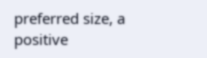preferred size, a positive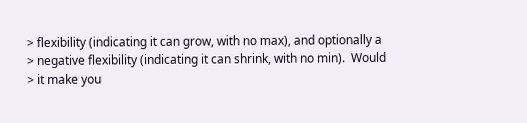> flexibility (indicating it can grow, with no max), and optionally a
> negative flexibility (indicating it can shrink, with no min).  Would
> it make you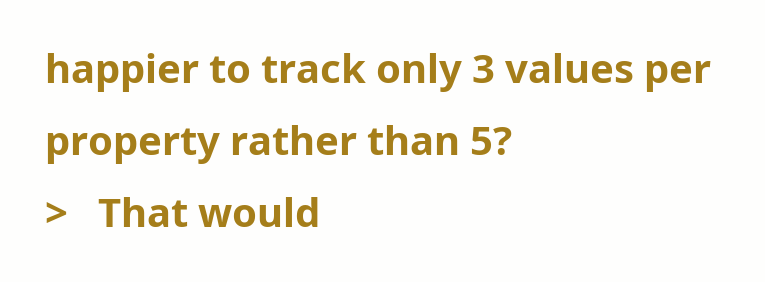happier to track only 3 values per property rather than 5?
>   That would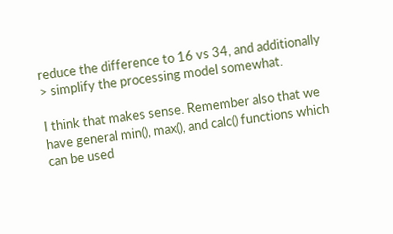reduce the difference to 16 vs 34, and additionally
> simplify the processing model somewhat.

I think that makes sense. Remember also that we have general min(), max(), and calc() functions which can be used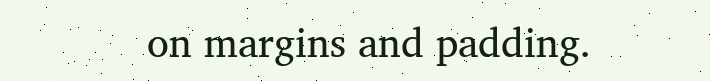on margins and padding.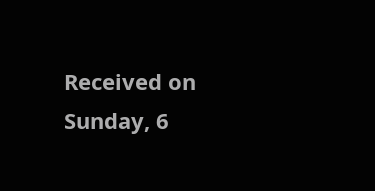Received on Sunday, 6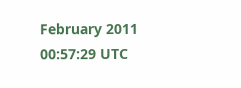February 2011 00:57:29 UTC